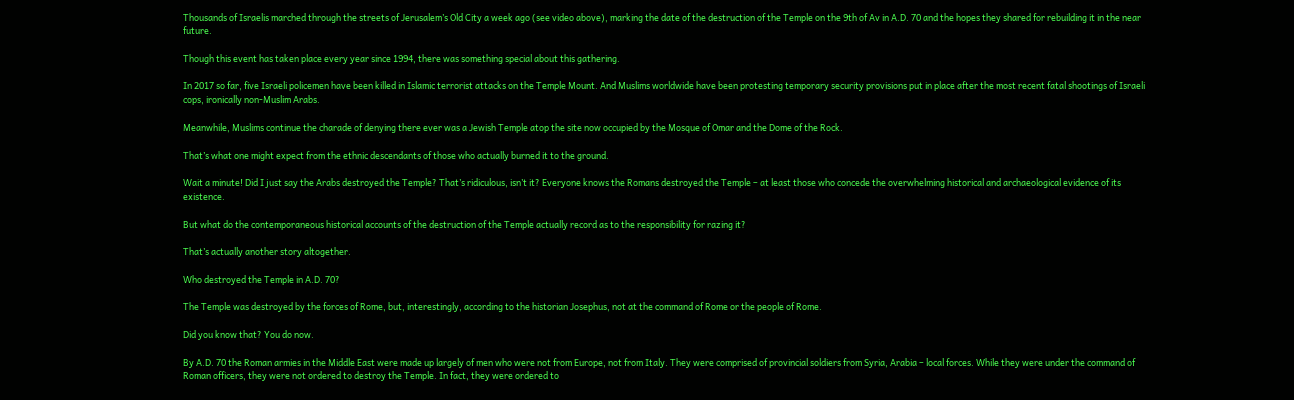Thousands of Israelis marched through the streets of Jerusalem’s Old City a week ago (see video above), marking the date of the destruction of the Temple on the 9th of Av in A.D. 70 and the hopes they shared for rebuilding it in the near future.

Though this event has taken place every year since 1994, there was something special about this gathering.

In 2017 so far, five Israeli policemen have been killed in Islamic terrorist attacks on the Temple Mount. And Muslims worldwide have been protesting temporary security provisions put in place after the most recent fatal shootings of Israeli cops, ironically non-Muslim Arabs.

Meanwhile, Muslims continue the charade of denying there ever was a Jewish Temple atop the site now occupied by the Mosque of Omar and the Dome of the Rock.

That’s what one might expect from the ethnic descendants of those who actually burned it to the ground.

Wait a minute! Did I just say the Arabs destroyed the Temple? That’s ridiculous, isn’t it? Everyone knows the Romans destroyed the Temple – at least those who concede the overwhelming historical and archaeological evidence of its existence.

But what do the contemporaneous historical accounts of the destruction of the Temple actually record as to the responsibility for razing it?

That’s actually another story altogether.

Who destroyed the Temple in A.D. 70?

The Temple was destroyed by the forces of Rome, but, interestingly, according to the historian Josephus, not at the command of Rome or the people of Rome.

Did you know that? You do now.

By A.D. 70 the Roman armies in the Middle East were made up largely of men who were not from Europe, not from Italy. They were comprised of provincial soldiers from Syria, Arabia – local forces. While they were under the command of Roman officers, they were not ordered to destroy the Temple. In fact, they were ordered to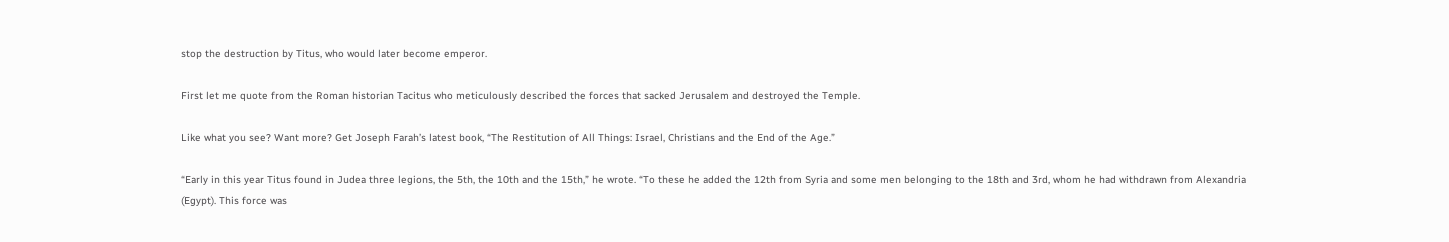stop the destruction by Titus, who would later become emperor.

First let me quote from the Roman historian Tacitus who meticulously described the forces that sacked Jerusalem and destroyed the Temple.

Like what you see? Want more? Get Joseph Farah’s latest book, “The Restitution of All Things: Israel, Christians and the End of the Age.”

“Early in this year Titus found in Judea three legions, the 5th, the 10th and the 15th,” he wrote. “To these he added the 12th from Syria and some men belonging to the 18th and 3rd, whom he had withdrawn from Alexandria (Egypt). This force was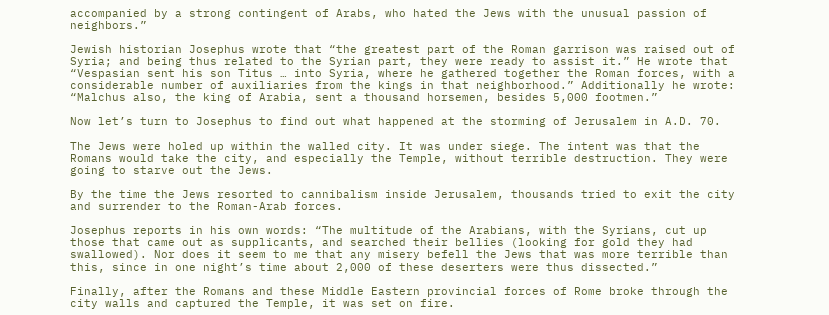accompanied by a strong contingent of Arabs, who hated the Jews with the unusual passion of neighbors.”

Jewish historian Josephus wrote that “the greatest part of the Roman garrison was raised out of Syria; and being thus related to the Syrian part, they were ready to assist it.” He wrote that “Vespasian sent his son Titus … into Syria, where he gathered together the Roman forces, with a considerable number of auxiliaries from the kings in that neighborhood.” Additionally he wrote: “Malchus also, the king of Arabia, sent a thousand horsemen, besides 5,000 footmen.”

Now let’s turn to Josephus to find out what happened at the storming of Jerusalem in A.D. 70.

The Jews were holed up within the walled city. It was under siege. The intent was that the Romans would take the city, and especially the Temple, without terrible destruction. They were going to starve out the Jews.

By the time the Jews resorted to cannibalism inside Jerusalem, thousands tried to exit the city and surrender to the Roman-Arab forces.

Josephus reports in his own words: “The multitude of the Arabians, with the Syrians, cut up those that came out as supplicants, and searched their bellies (looking for gold they had swallowed). Nor does it seem to me that any misery befell the Jews that was more terrible than this, since in one night’s time about 2,000 of these deserters were thus dissected.”

Finally, after the Romans and these Middle Eastern provincial forces of Rome broke through the city walls and captured the Temple, it was set on fire.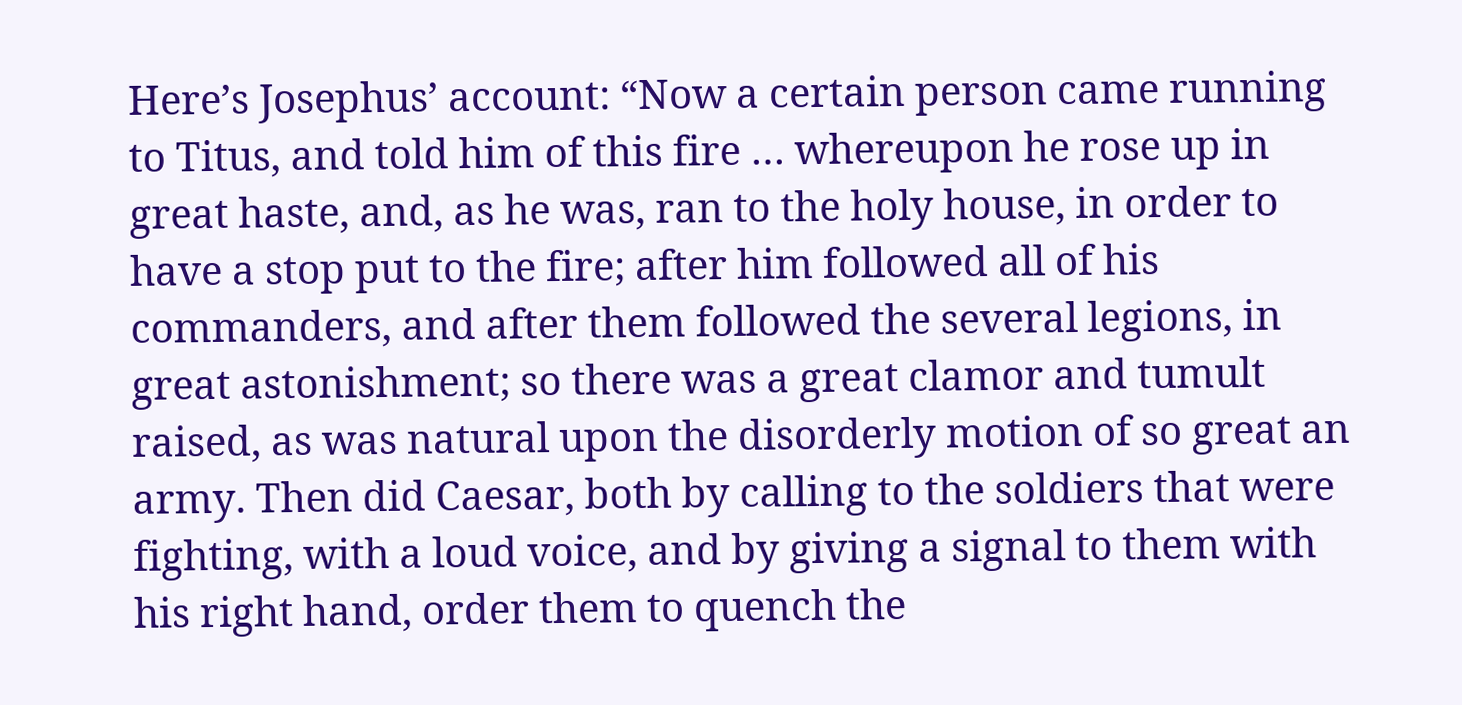Here’s Josephus’ account: “Now a certain person came running to Titus, and told him of this fire … whereupon he rose up in great haste, and, as he was, ran to the holy house, in order to have a stop put to the fire; after him followed all of his commanders, and after them followed the several legions, in great astonishment; so there was a great clamor and tumult raised, as was natural upon the disorderly motion of so great an army. Then did Caesar, both by calling to the soldiers that were fighting, with a loud voice, and by giving a signal to them with his right hand, order them to quench the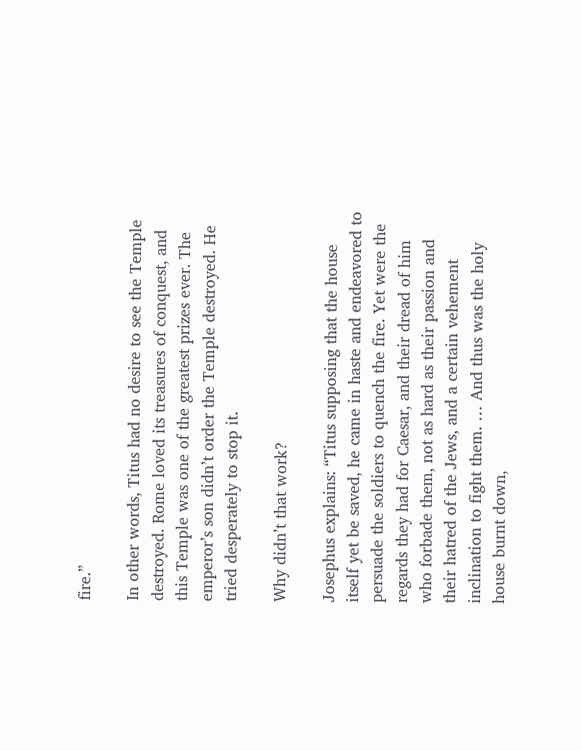fire.”

In other words, Titus had no desire to see the Temple destroyed. Rome loved its treasures of conquest, and this Temple was one of the greatest prizes ever. The emperor’s son didn’t order the Temple destroyed. He tried desperately to stop it.

Why didn’t that work?

Josephus explains: “Titus supposing that the house itself yet be saved, he came in haste and endeavored to persuade the soldiers to quench the fire. Yet were the regards they had for Caesar, and their dread of him who forbade them, not as hard as their passion and their hatred of the Jews, and a certain vehement inclination to fight them. … And thus was the holy house burnt down,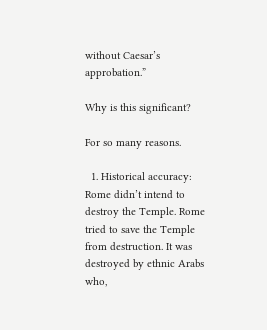without Caesar’s approbation.”

Why is this significant?

For so many reasons.

  1. Historical accuracy: Rome didn’t intend to destroy the Temple. Rome tried to save the Temple from destruction. It was destroyed by ethnic Arabs who,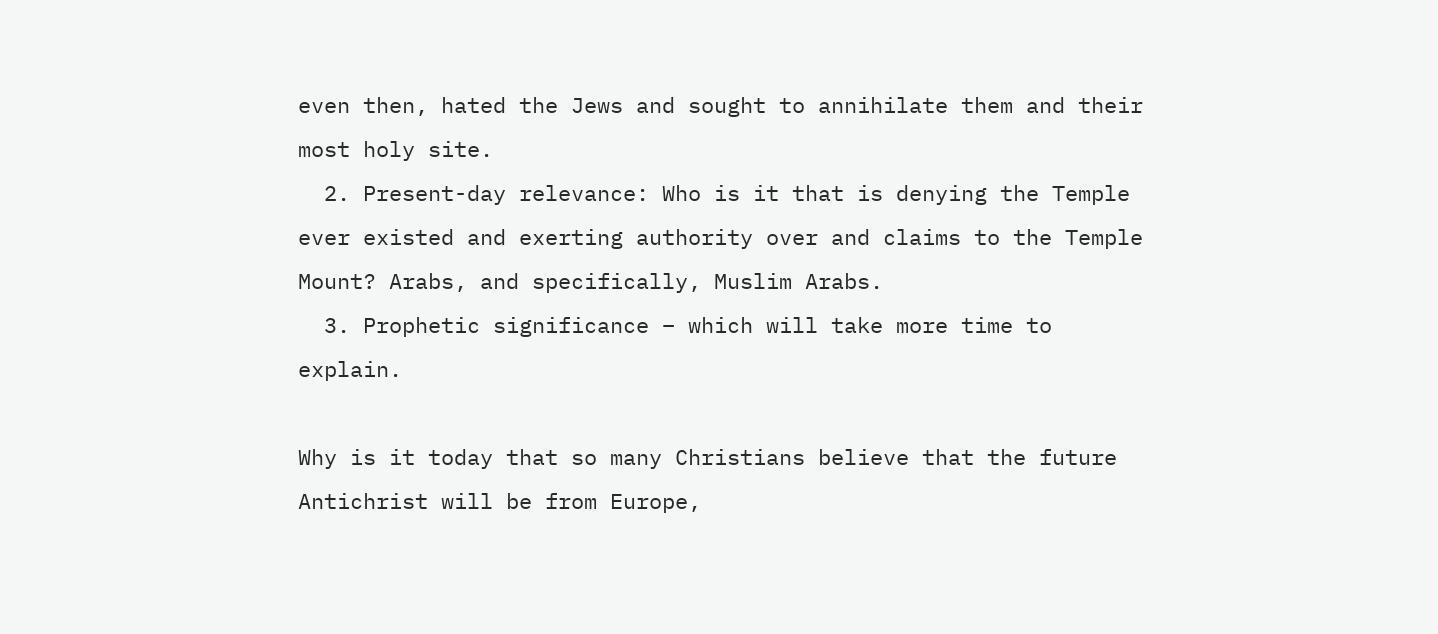even then, hated the Jews and sought to annihilate them and their most holy site.
  2. Present-day relevance: Who is it that is denying the Temple ever existed and exerting authority over and claims to the Temple Mount? Arabs, and specifically, Muslim Arabs.
  3. Prophetic significance – which will take more time to explain.

Why is it today that so many Christians believe that the future Antichrist will be from Europe,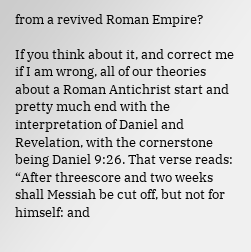from a revived Roman Empire?

If you think about it, and correct me if I am wrong, all of our theories about a Roman Antichrist start and pretty much end with the interpretation of Daniel and Revelation, with the cornerstone being Daniel 9:26. That verse reads: “After threescore and two weeks shall Messiah be cut off, but not for himself: and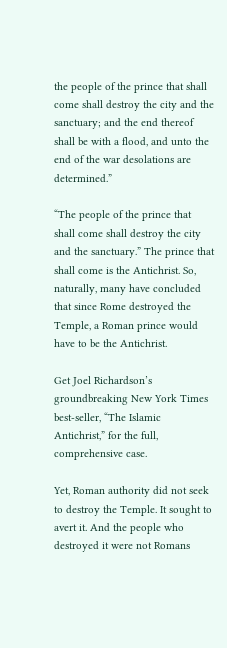the people of the prince that shall come shall destroy the city and the sanctuary; and the end thereof shall be with a flood, and unto the end of the war desolations are determined.”

“The people of the prince that shall come shall destroy the city and the sanctuary.” The prince that shall come is the Antichrist. So, naturally, many have concluded that since Rome destroyed the Temple, a Roman prince would have to be the Antichrist.

Get Joel Richardson’s groundbreaking New York Times best-seller, “The Islamic Antichrist,” for the full, comprehensive case.

Yet, Roman authority did not seek to destroy the Temple. It sought to avert it. And the people who destroyed it were not Romans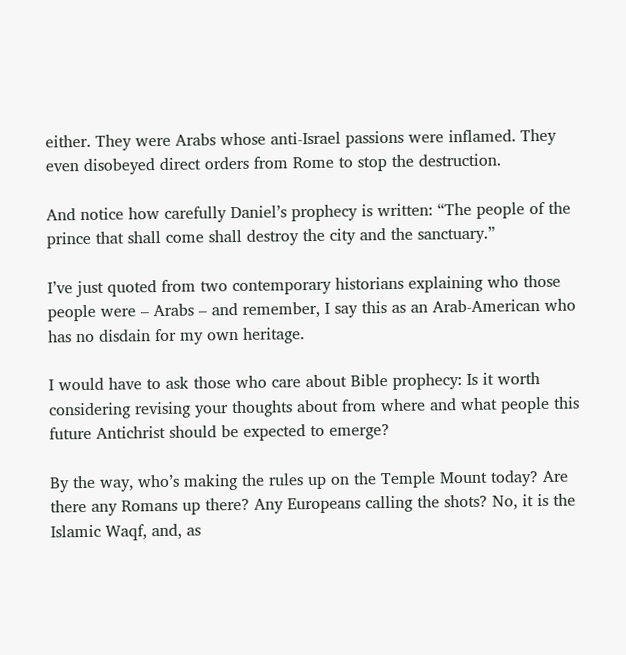either. They were Arabs whose anti-Israel passions were inflamed. They even disobeyed direct orders from Rome to stop the destruction.

And notice how carefully Daniel’s prophecy is written: “The people of the prince that shall come shall destroy the city and the sanctuary.”

I’ve just quoted from two contemporary historians explaining who those people were – Arabs – and remember, I say this as an Arab-American who has no disdain for my own heritage.

I would have to ask those who care about Bible prophecy: Is it worth considering revising your thoughts about from where and what people this future Antichrist should be expected to emerge?

By the way, who’s making the rules up on the Temple Mount today? Are there any Romans up there? Any Europeans calling the shots? No, it is the Islamic Waqf, and, as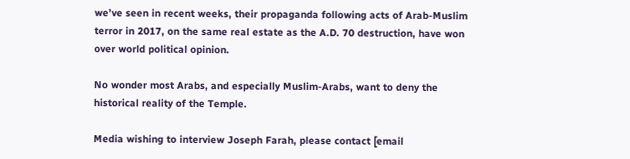we’ve seen in recent weeks, their propaganda following acts of Arab-Muslim terror in 2017, on the same real estate as the A.D. 70 destruction, have won over world political opinion.

No wonder most Arabs, and especially Muslim-Arabs, want to deny the historical reality of the Temple.

Media wishing to interview Joseph Farah, please contact [email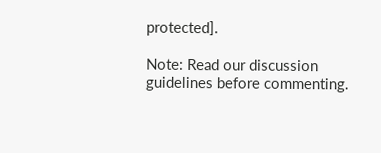protected].

Note: Read our discussion guidelines before commenting.